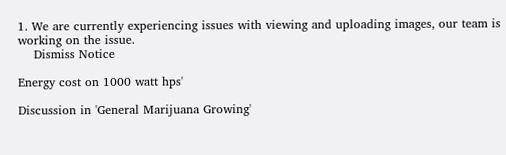1. We are currently experiencing issues with viewing and uploading images, our team is working on the issue.
    Dismiss Notice

Energy cost on 1000 watt hps'

Discussion in 'General Marijuana Growing'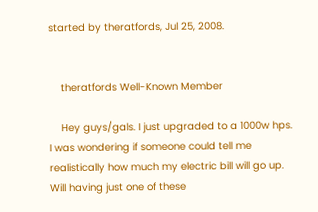started by theratfords, Jul 25, 2008.


    theratfords Well-Known Member

    Hey guys/gals. I just upgraded to a 1000w hps. I was wondering if someone could tell me realistically how much my electric bill will go up. Will having just one of these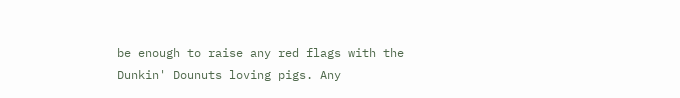be enough to raise any red flags with the Dunkin' Dounuts loving pigs. Any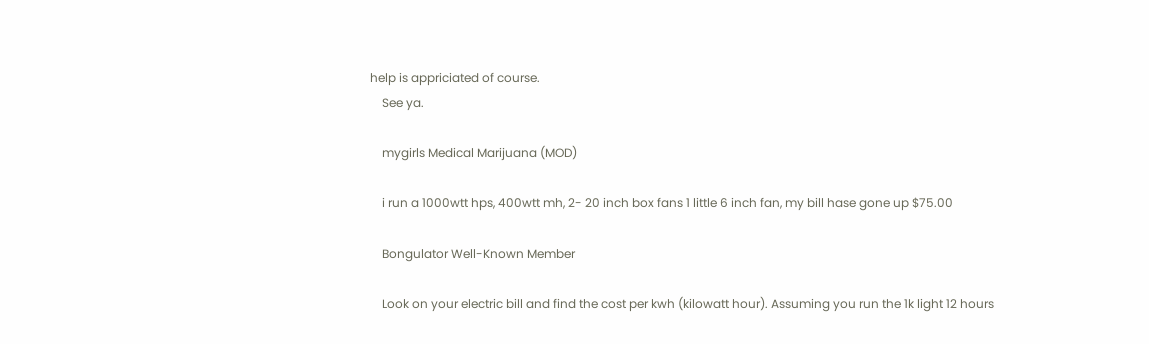help is appriciated of course.
    See ya.

    mygirls Medical Marijuana (MOD)

    i run a 1000wtt hps, 400wtt mh, 2- 20 inch box fans 1 little 6 inch fan, my bill hase gone up $75.00

    Bongulator Well-Known Member

    Look on your electric bill and find the cost per kwh (kilowatt hour). Assuming you run the 1k light 12 hours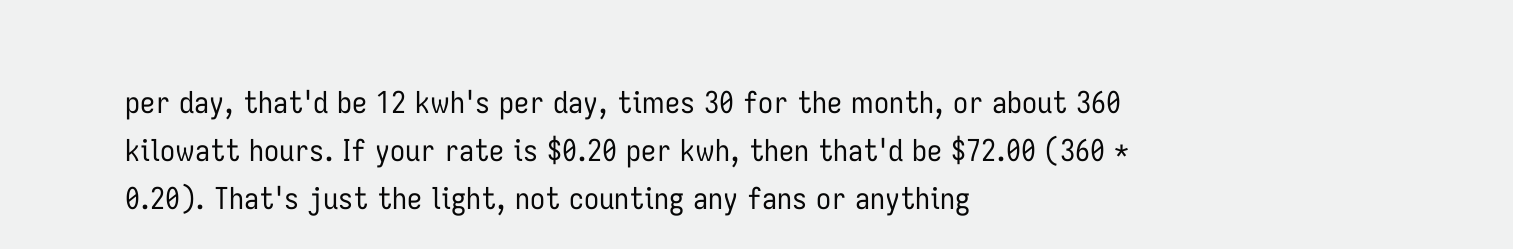per day, that'd be 12 kwh's per day, times 30 for the month, or about 360 kilowatt hours. If your rate is $0.20 per kwh, then that'd be $72.00 (360 * 0.20). That's just the light, not counting any fans or anything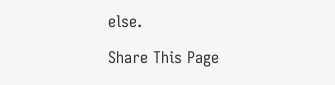else.

Share This Page